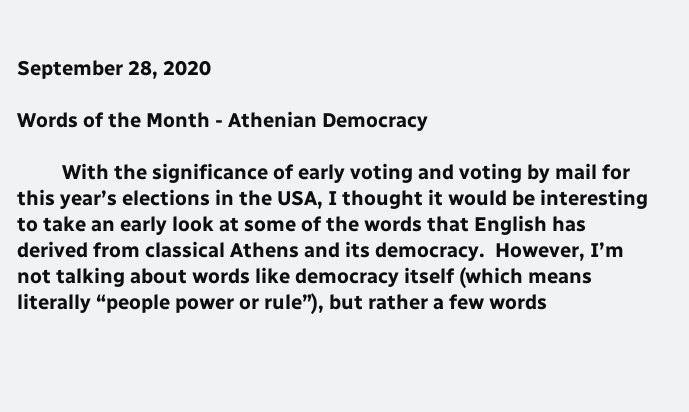September 28, 2020

Words of the Month - Athenian Democracy

         With the significance of early voting and voting by mail for this year’s elections in the USA, I thought it would be interesting to take an early look at some of the words that English has derived from classical Athens and its democracy.  However, I’m not talking about words like democracy itself (which means literally “people power or rule”), but rather a few words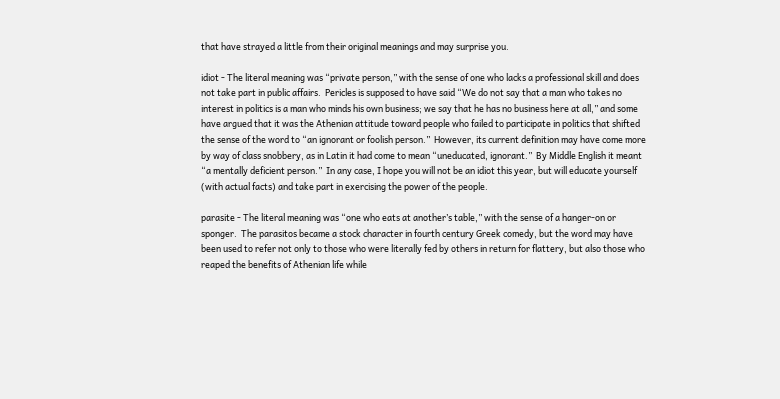that have strayed a little from their original meanings and may surprise you.

idiot - The literal meaning was “private person,” with the sense of one who lacks a professional skill and does not take part in public affairs.  Pericles is supposed to have said “We do not say that a man who takes no interest in politics is a man who minds his own business; we say that he has no business here at all,” and some have argued that it was the Athenian attitude toward people who failed to participate in politics that shifted the sense of the word to “an ignorant or foolish person.”  However, its current definition may have come more by way of class snobbery, as in Latin it had come to mean “uneducated, ignorant.”  By Middle English it meant “a mentally deficient person.”  In any case, I hope you will not be an idiot this year, but will educate yourself (with actual facts) and take part in exercising the power of the people.

parasite - The literal meaning was “one who eats at another’s table,” with the sense of a hanger-on or sponger.  The parasitos became a stock character in fourth century Greek comedy, but the word may have been used to refer not only to those who were literally fed by others in return for flattery, but also those who reaped the benefits of Athenian life while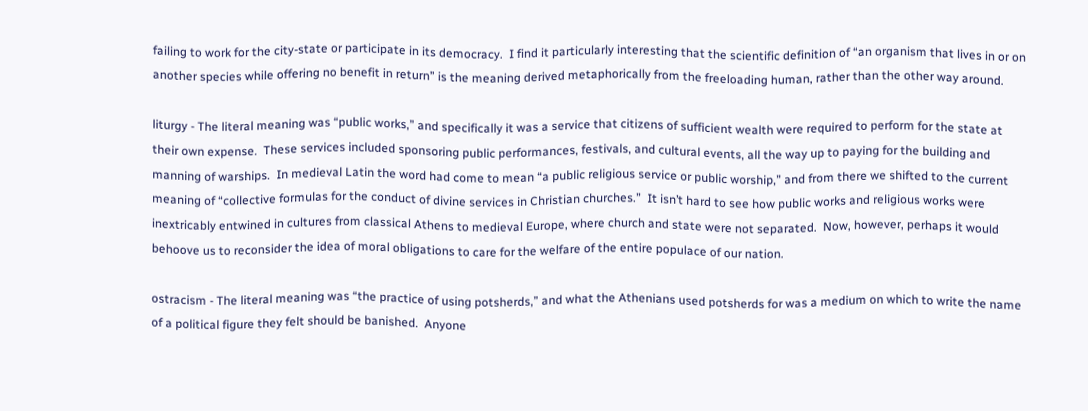failing to work for the city-state or participate in its democracy.  I find it particularly interesting that the scientific definition of “an organism that lives in or on another species while offering no benefit in return” is the meaning derived metaphorically from the freeloading human, rather than the other way around.

liturgy - The literal meaning was “public works,” and specifically it was a service that citizens of sufficient wealth were required to perform for the state at their own expense.  These services included sponsoring public performances, festivals, and cultural events, all the way up to paying for the building and manning of warships.  In medieval Latin the word had come to mean “a public religious service or public worship,” and from there we shifted to the current meaning of “collective formulas for the conduct of divine services in Christian churches.”  It isn’t hard to see how public works and religious works were inextricably entwined in cultures from classical Athens to medieval Europe, where church and state were not separated.  Now, however, perhaps it would behoove us to reconsider the idea of moral obligations to care for the welfare of the entire populace of our nation.

ostracism - The literal meaning was “the practice of using potsherds,” and what the Athenians used potsherds for was a medium on which to write the name of a political figure they felt should be banished.  Anyone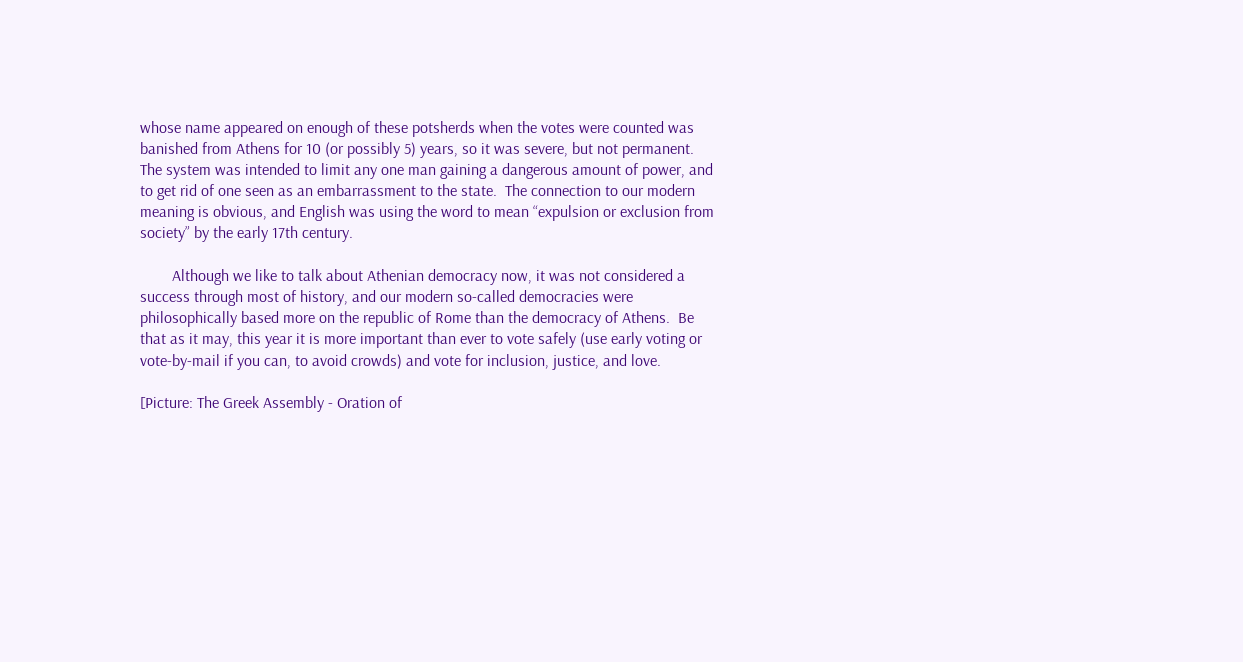whose name appeared on enough of these potsherds when the votes were counted was banished from Athens for 10 (or possibly 5) years, so it was severe, but not permanent.  The system was intended to limit any one man gaining a dangerous amount of power, and to get rid of one seen as an embarrassment to the state.  The connection to our modern meaning is obvious, and English was using the word to mean “expulsion or exclusion from society” by the early 17th century.

        Although we like to talk about Athenian democracy now, it was not considered a success through most of history, and our modern so-called democracies were philosophically based more on the republic of Rome than the democracy of Athens.  Be that as it may, this year it is more important than ever to vote safely (use early voting or vote-by-mail if you can, to avoid crowds) and vote for inclusion, justice, and love.

[Picture: The Greek Assembly - Oration of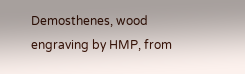Demosthenes, wood engraving by HMP, from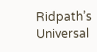Ridpath’s Universal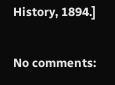History, 1894.]

No comments: